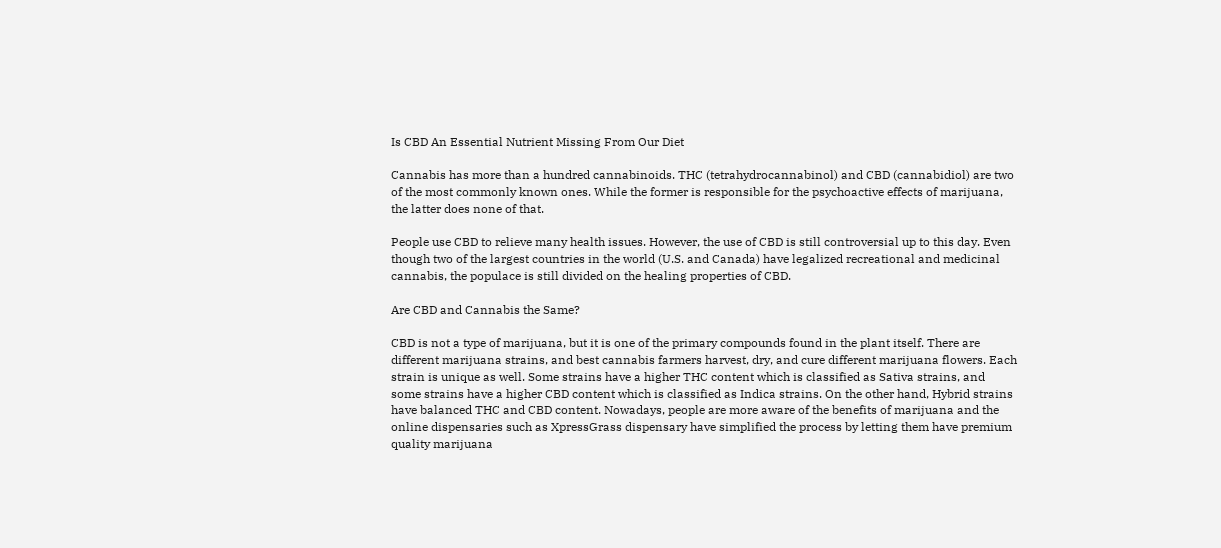Is CBD An Essential Nutrient Missing From Our Diet

Cannabis has more than a hundred cannabinoids. THC (tetrahydrocannabinol) and CBD (cannabidiol) are two of the most commonly known ones. While the former is responsible for the psychoactive effects of marijuana, the latter does none of that.

People use CBD to relieve many health issues. However, the use of CBD is still controversial up to this day. Even though two of the largest countries in the world (U.S. and Canada) have legalized recreational and medicinal cannabis, the populace is still divided on the healing properties of CBD.

Are CBD and Cannabis the Same?

CBD is not a type of marijuana, but it is one of the primary compounds found in the plant itself. There are different marijuana strains, and best cannabis farmers harvest, dry, and cure different marijuana flowers. Each strain is unique as well. Some strains have a higher THC content which is classified as Sativa strains, and some strains have a higher CBD content which is classified as Indica strains. On the other hand, Hybrid strains have balanced THC and CBD content. Nowadays, people are more aware of the benefits of marijuana and the online dispensaries such as XpressGrass dispensary have simplified the process by letting them have premium quality marijuana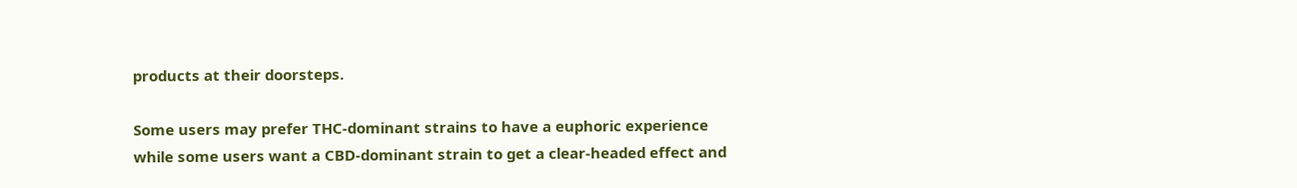products at their doorsteps.

Some users may prefer THC-dominant strains to have a euphoric experience while some users want a CBD-dominant strain to get a clear-headed effect and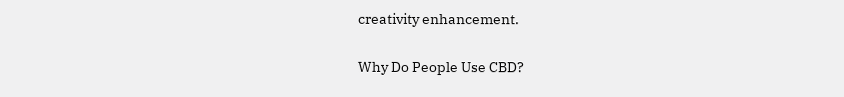creativity enhancement.

Why Do People Use CBD?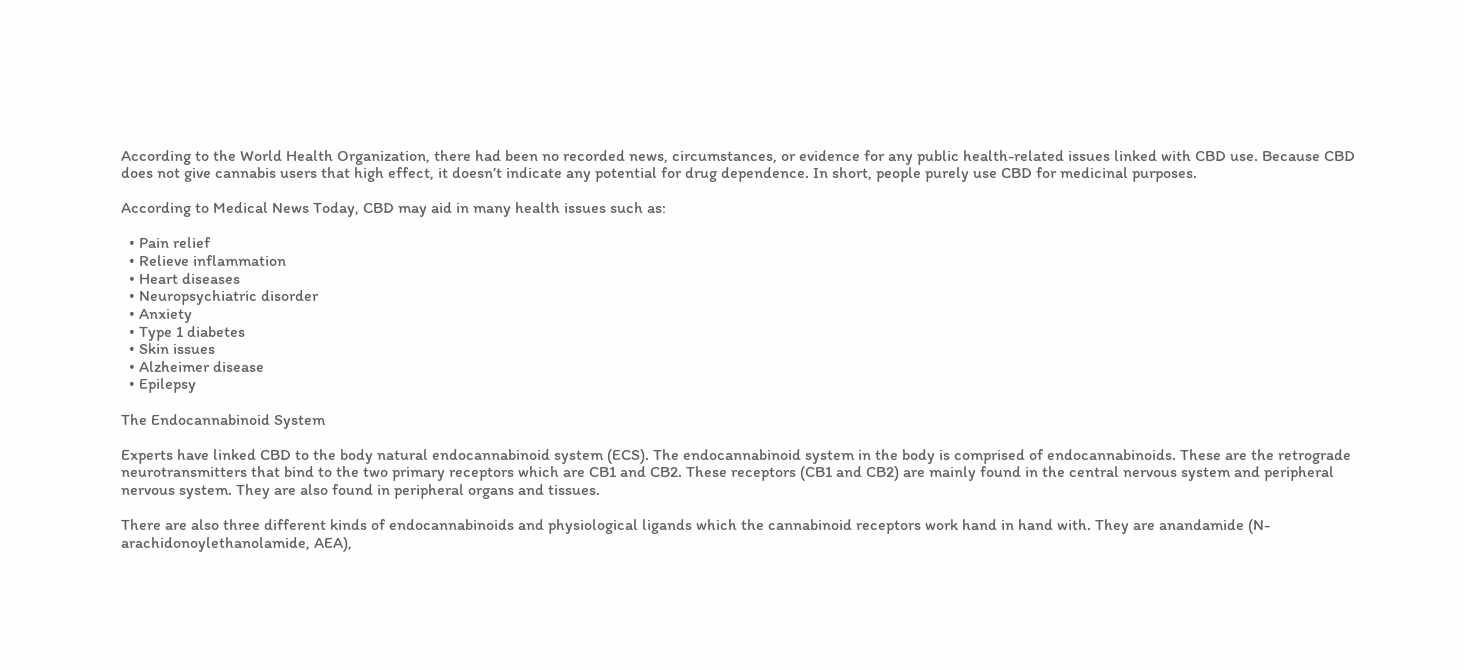According to the World Health Organization, there had been no recorded news, circumstances, or evidence for any public health-related issues linked with CBD use. Because CBD does not give cannabis users that high effect, it doesn’t indicate any potential for drug dependence. In short, people purely use CBD for medicinal purposes.

According to Medical News Today, CBD may aid in many health issues such as:

  • Pain relief
  • Relieve inflammation
  • Heart diseases
  • Neuropsychiatric disorder
  • Anxiety
  • Type 1 diabetes
  • Skin issues
  • Alzheimer disease
  • Epilepsy

The Endocannabinoid System

Experts have linked CBD to the body natural endocannabinoid system (ECS). The endocannabinoid system in the body is comprised of endocannabinoids. These are the retrograde neurotransmitters that bind to the two primary receptors which are CB1 and CB2. These receptors (CB1 and CB2) are mainly found in the central nervous system and peripheral nervous system. They are also found in peripheral organs and tissues.

There are also three different kinds of endocannabinoids and physiological ligands which the cannabinoid receptors work hand in hand with. They are anandamide (N-arachidonoylethanolamide, AEA),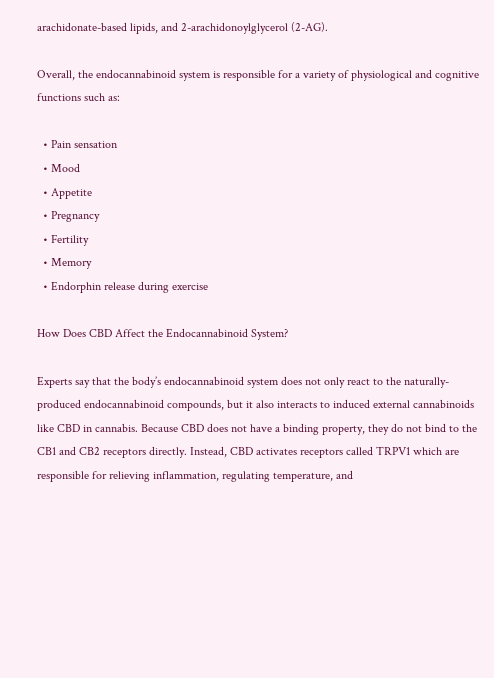arachidonate-based lipids, and 2-arachidonoylglycerol (2-AG).

Overall, the endocannabinoid system is responsible for a variety of physiological and cognitive functions such as:

  • Pain sensation
  • Mood
  • Appetite
  • Pregnancy
  • Fertility
  • Memory
  • Endorphin release during exercise

How Does CBD Affect the Endocannabinoid System?

Experts say that the body’s endocannabinoid system does not only react to the naturally-produced endocannabinoid compounds, but it also interacts to induced external cannabinoids like CBD in cannabis. Because CBD does not have a binding property, they do not bind to the CB1 and CB2 receptors directly. Instead, CBD activates receptors called TRPV1 which are responsible for relieving inflammation, regulating temperature, and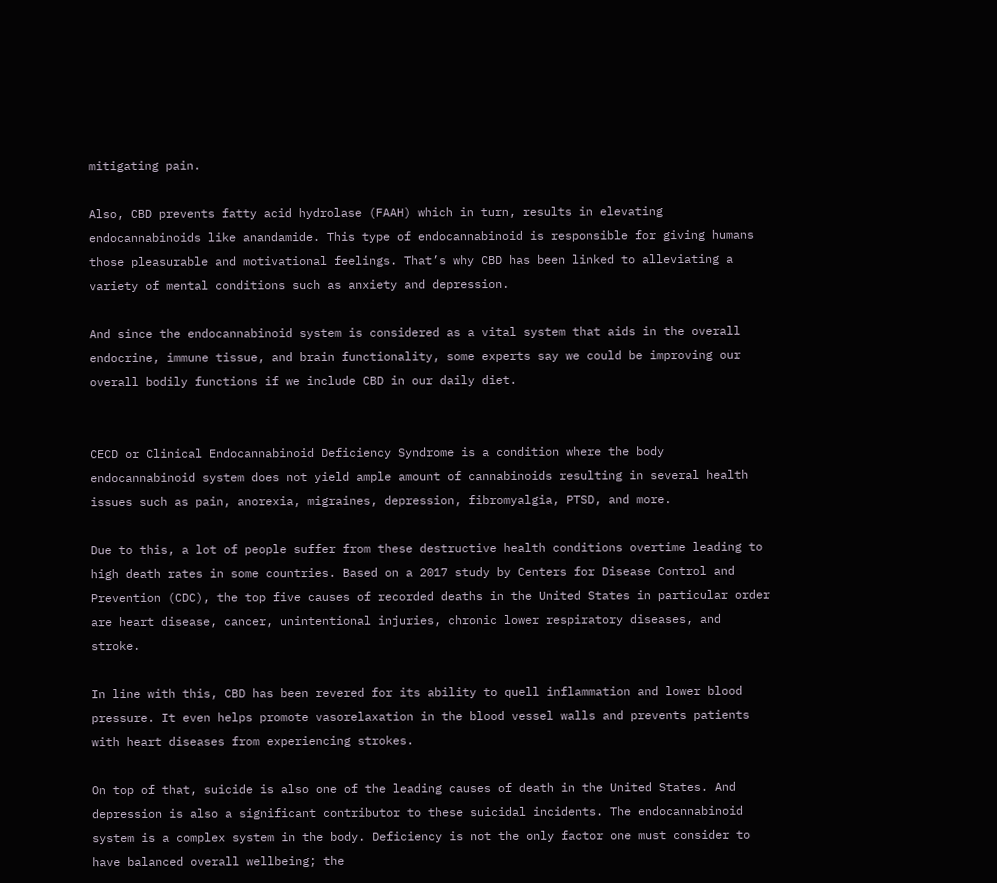mitigating pain.

Also, CBD prevents fatty acid hydrolase (FAAH) which in turn, results in elevating endocannabinoids like anandamide. This type of endocannabinoid is responsible for giving humans those pleasurable and motivational feelings. That’s why CBD has been linked to alleviating a variety of mental conditions such as anxiety and depression.

And since the endocannabinoid system is considered as a vital system that aids in the overall endocrine, immune tissue, and brain functionality, some experts say we could be improving our overall bodily functions if we include CBD in our daily diet.


CECD or Clinical Endocannabinoid Deficiency Syndrome is a condition where the body endocannabinoid system does not yield ample amount of cannabinoids resulting in several health issues such as pain, anorexia, migraines, depression, fibromyalgia, PTSD, and more.

Due to this, a lot of people suffer from these destructive health conditions overtime leading to high death rates in some countries. Based on a 2017 study by Centers for Disease Control and Prevention (CDC), the top five causes of recorded deaths in the United States in particular order are heart disease, cancer, unintentional injuries, chronic lower respiratory diseases, and stroke.

In line with this, CBD has been revered for its ability to quell inflammation and lower blood pressure. It even helps promote vasorelaxation in the blood vessel walls and prevents patients with heart diseases from experiencing strokes.

On top of that, suicide is also one of the leading causes of death in the United States. And depression is also a significant contributor to these suicidal incidents. The endocannabinoid system is a complex system in the body. Deficiency is not the only factor one must consider to have balanced overall wellbeing; the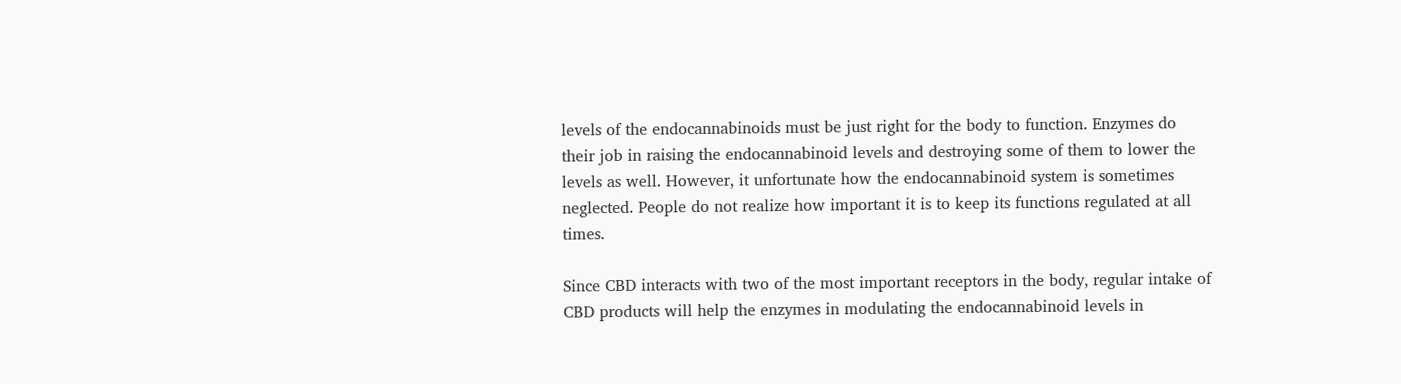levels of the endocannabinoids must be just right for the body to function. Enzymes do their job in raising the endocannabinoid levels and destroying some of them to lower the levels as well. However, it unfortunate how the endocannabinoid system is sometimes neglected. People do not realize how important it is to keep its functions regulated at all times.

Since CBD interacts with two of the most important receptors in the body, regular intake of CBD products will help the enzymes in modulating the endocannabinoid levels in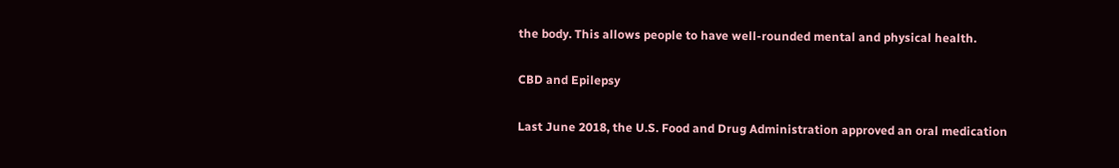the body. This allows people to have well-rounded mental and physical health.

CBD and Epilepsy

Last June 2018, the U.S. Food and Drug Administration approved an oral medication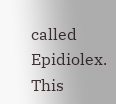called Epidiolex. This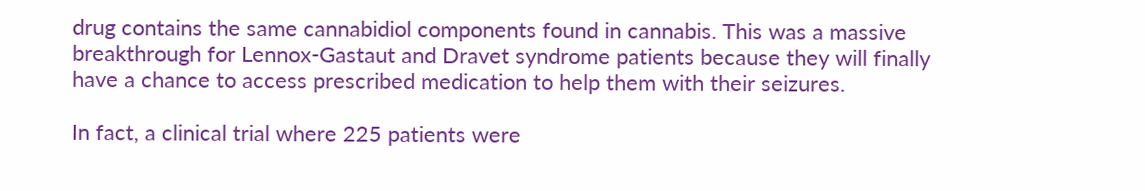drug contains the same cannabidiol components found in cannabis. This was a massive breakthrough for Lennox-Gastaut and Dravet syndrome patients because they will finally have a chance to access prescribed medication to help them with their seizures.

In fact, a clinical trial where 225 patients were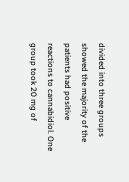divided into three groups showed the majority of the patients had positive reactions to cannabidiol. One group took 20 mg of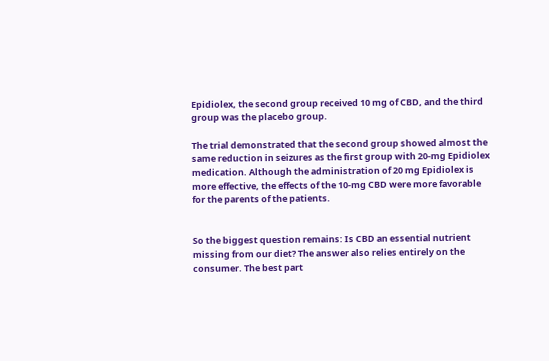Epidiolex, the second group received 10 mg of CBD, and the third group was the placebo group.

The trial demonstrated that the second group showed almost the same reduction in seizures as the first group with 20-mg Epidiolex medication. Although the administration of 20 mg Epidiolex is more effective, the effects of the 10-mg CBD were more favorable for the parents of the patients.


So the biggest question remains: Is CBD an essential nutrient missing from our diet? The answer also relies entirely on the consumer. The best part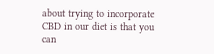about trying to incorporate CBD in our diet is that you can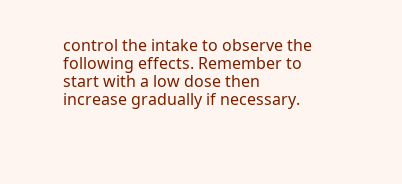control the intake to observe the following effects. Remember to start with a low dose then increase gradually if necessary.